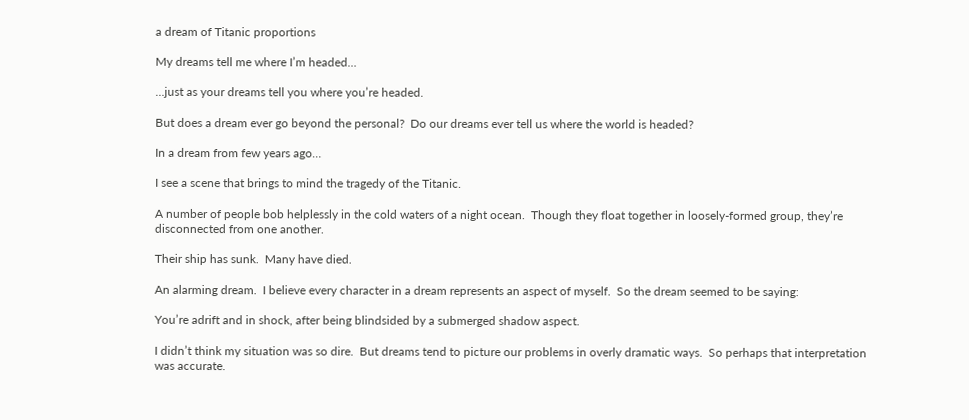a dream of Titanic proportions

My dreams tell me where I’m headed…

…just as your dreams tell you where you’re headed.

But does a dream ever go beyond the personal?  Do our dreams ever tell us where the world is headed?

In a dream from few years ago…

I see a scene that brings to mind the tragedy of the Titanic.

A number of people bob helplessly in the cold waters of a night ocean.  Though they float together in loosely-formed group, they’re disconnected from one another.

Their ship has sunk.  Many have died.

An alarming dream.  I believe every character in a dream represents an aspect of myself.  So the dream seemed to be saying:

You’re adrift and in shock, after being blindsided by a submerged shadow aspect.

I didn’t think my situation was so dire.  But dreams tend to picture our problems in overly dramatic ways.  So perhaps that interpretation was accurate.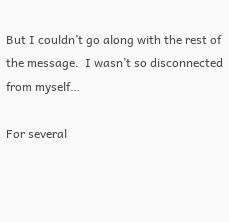But I couldn’t go along with the rest of the message.  I wasn’t so disconnected from myself…

For several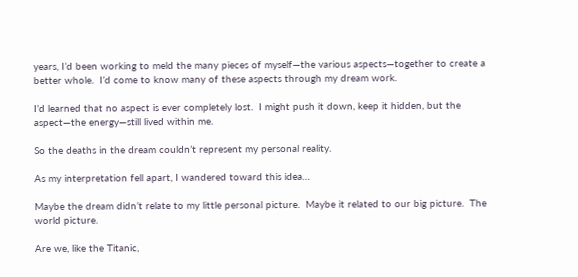years, I’d been working to meld the many pieces of myself—the various aspects—together to create a better whole.  I’d come to know many of these aspects through my dream work.

I’d learned that no aspect is ever completely lost.  I might push it down, keep it hidden, but the aspect—the energy—still lived within me.

So the deaths in the dream couldn’t represent my personal reality.

As my interpretation fell apart, I wandered toward this idea…

Maybe the dream didn’t relate to my little personal picture.  Maybe it related to our big picture.  The world picture.

Are we, like the Titanic,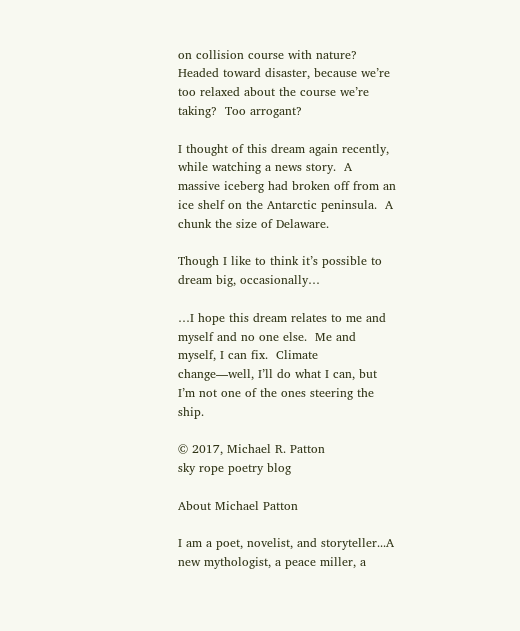on collision course with nature?  Headed toward disaster, because we’re too relaxed about the course we’re taking?  Too arrogant?

I thought of this dream again recently, while watching a news story.  A massive iceberg had broken off from an ice shelf on the Antarctic peninsula.  A chunk the size of Delaware.

Though I like to think it’s possible to dream big, occasionally…

…I hope this dream relates to me and myself and no one else.  Me and myself, I can fix.  Climate change—well, I’ll do what I can, but I’m not one of the ones steering the ship.

© 2017, Michael R. Patton
sky rope poetry blog

About Michael Patton

I am a poet, novelist, and storyteller...A new mythologist, a peace miller, a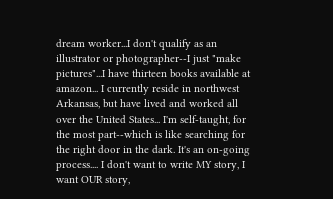dream worker...I don't qualify as an illustrator or photographer--I just "make pictures"...I have thirteen books available at amazon... I currently reside in northwest Arkansas, but have lived and worked all over the United States... I'm self-taught, for the most part--which is like searching for the right door in the dark. It's an on-going process.... I don't want to write MY story, I want OUR story,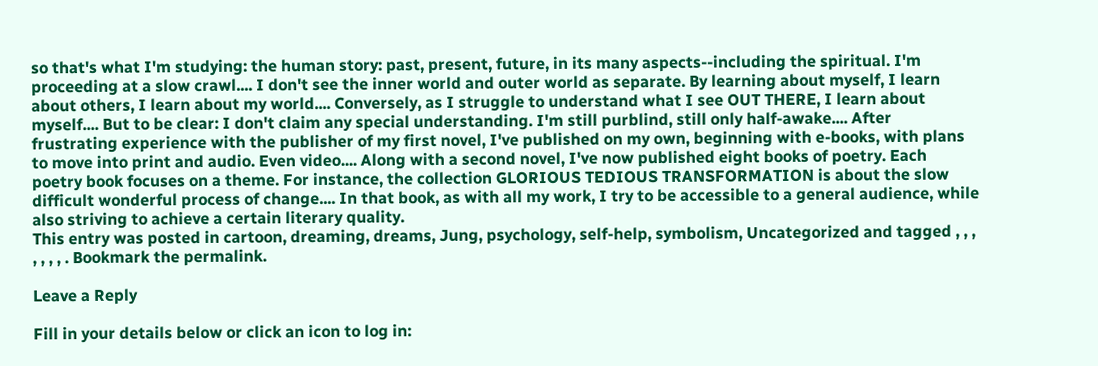so that's what I'm studying: the human story: past, present, future, in its many aspects--including the spiritual. I'm proceeding at a slow crawl.... I don't see the inner world and outer world as separate. By learning about myself, I learn about others, I learn about my world.... Conversely, as I struggle to understand what I see OUT THERE, I learn about myself.... But to be clear: I don't claim any special understanding. I'm still purblind, still only half-awake.... After frustrating experience with the publisher of my first novel, I've published on my own, beginning with e-books, with plans to move into print and audio. Even video.... Along with a second novel, I've now published eight books of poetry. Each poetry book focuses on a theme. For instance, the collection GLORIOUS TEDIOUS TRANSFORMATION is about the slow difficult wonderful process of change.... In that book, as with all my work, I try to be accessible to a general audience, while also striving to achieve a certain literary quality.
This entry was posted in cartoon, dreaming, dreams, Jung, psychology, self-help, symbolism, Uncategorized and tagged , , , , , , , . Bookmark the permalink.

Leave a Reply

Fill in your details below or click an icon to log in: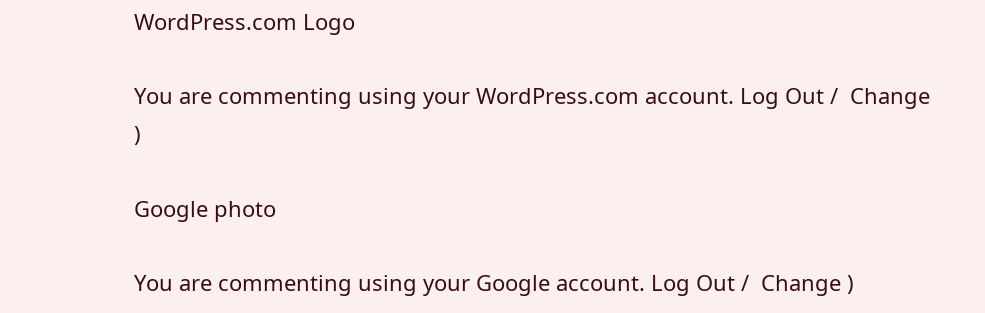WordPress.com Logo

You are commenting using your WordPress.com account. Log Out /  Change )

Google photo

You are commenting using your Google account. Log Out /  Change )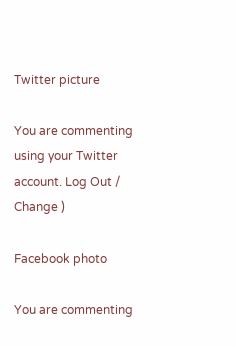Twitter picture

You are commenting using your Twitter account. Log Out /  Change )

Facebook photo

You are commenting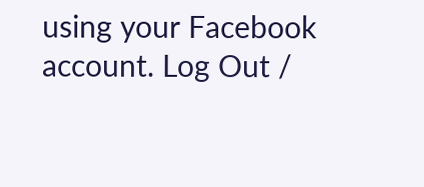using your Facebook account. Log Out /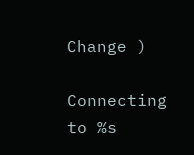Change )

Connecting to %s